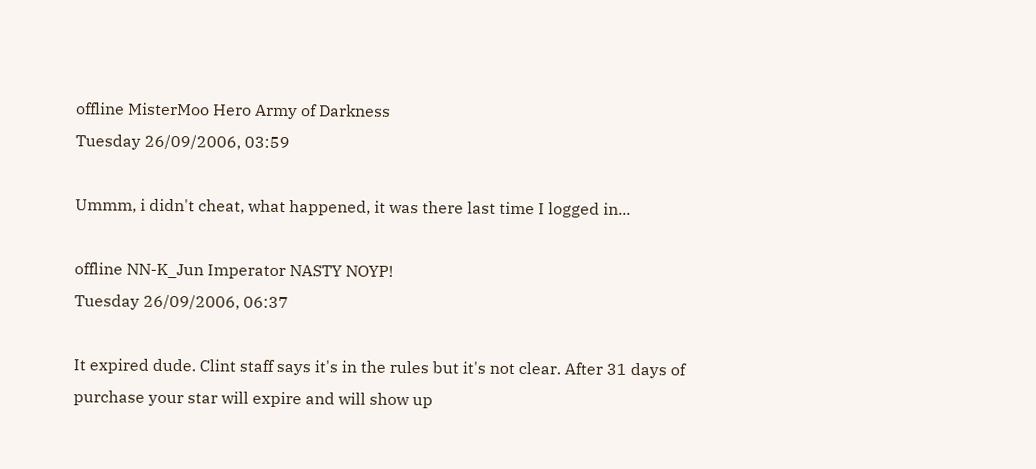offline MisterMoo Hero Army of Darkness
Tuesday 26/09/2006, 03:59

Ummm, i didn't cheat, what happened, it was there last time I logged in...

offline NN-K_Jun Imperator NASTY NOYP!
Tuesday 26/09/2006, 06:37

It expired dude. Clint staff says it's in the rules but it's not clear. After 31 days of purchase your star will expire and will show up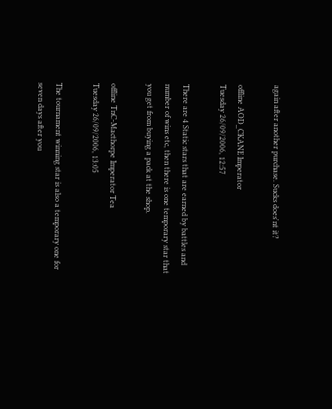again after another purchase. Sucks does'nt it?

offline AOD_CKANE Imperator
Tuesday 26/09/2006, 12:57

There are 4 Static stars that are earned by battles and number of wins etc, then there is one temporary star that you get from buying a pack at the shop.

offline TnC-Macthorpe Imperator Tea
Tuesday 26/09/2006, 13:05

The tournament winning star is also a temporary one for seven days after you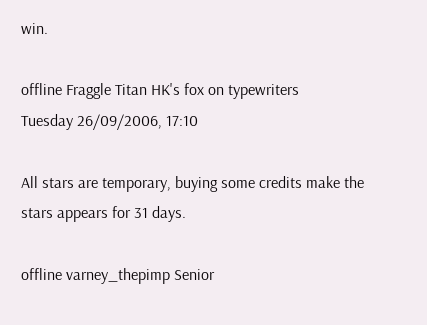win.

offline Fraggle Titan HK's fox on typewriters
Tuesday 26/09/2006, 17:10

All stars are temporary, buying some credits make the stars appears for 31 days.

offline varney_thepimp Senior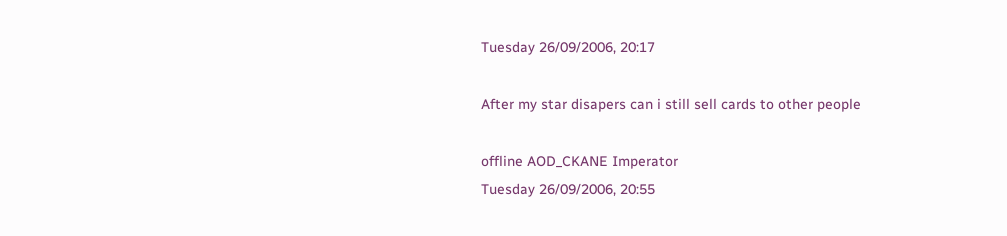Tuesday 26/09/2006, 20:17

After my star disapers can i still sell cards to other people

offline AOD_CKANE Imperator
Tuesday 26/09/2006, 20:55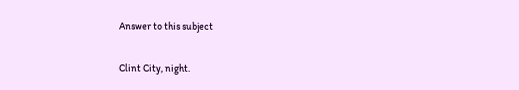Answer to this subject

Clint City, night.